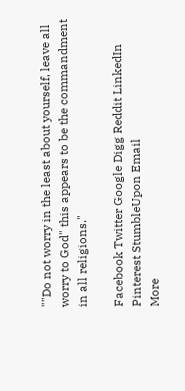""Do not worry in the least about yourself, leave all worry to God" this appears to be the commandment in all religions."

Facebook Twitter Google Digg Reddit LinkedIn Pinterest StumbleUpon Email
More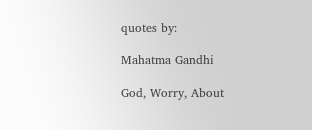quotes by:

Mahatma Gandhi

God, Worry, About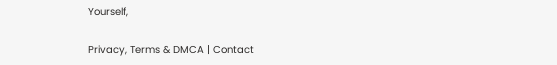Yourself,

Privacy, Terms & DMCA | Contact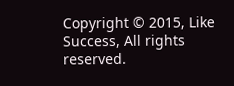Copyright © 2015, Like Success, All rights reserved.